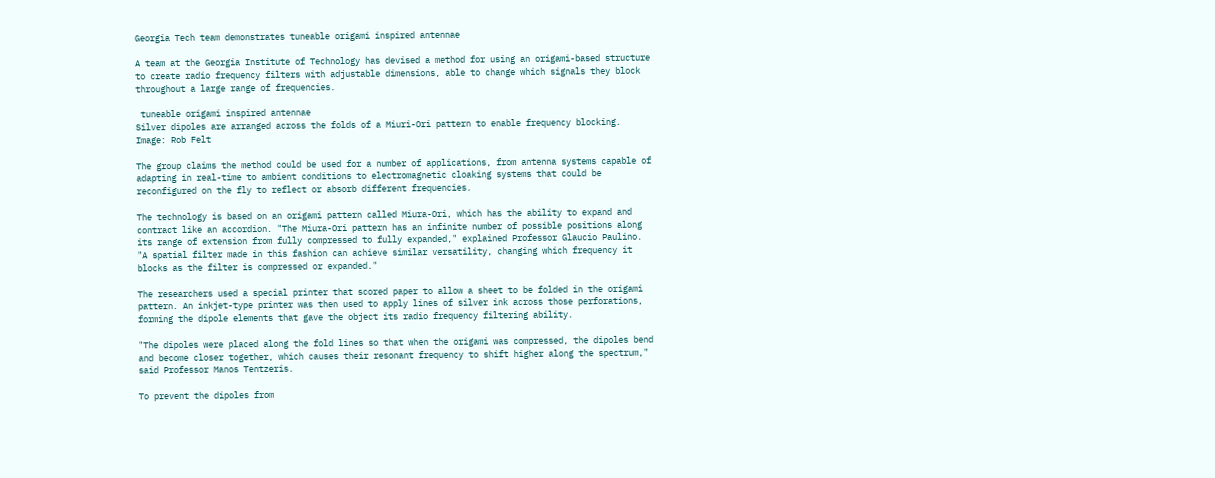Georgia Tech team demonstrates tuneable origami inspired antennae

A team at the Georgia Institute of Technology has devised a method for using an origami-based structure to create radio frequency filters with adjustable dimensions, able to change which signals they block throughout a large range of frequencies.

 tuneable origami inspired antennae
Silver dipoles are arranged across the folds of a Miuri-Ori pattern to enable frequency blocking. Image: Rob Felt

The group claims the method could be used for a number of applications, from antenna systems capable of adapting in real-time to ambient conditions to electromagnetic cloaking systems that could be reconfigured on the fly to reflect or absorb different frequencies.

The technology is based on an origami pattern called Miura-Ori, which has the ability to expand and contract like an accordion. "The Miura-Ori pattern has an infinite number of possible positions along its range of extension from fully compressed to fully expanded," explained Professor Glaucio Paulino. "A spatial filter made in this fashion can achieve similar versatility, changing which frequency it blocks as the filter is compressed or expanded."

The researchers used a special printer that scored paper to allow a sheet to be folded in the origami pattern. An inkjet-type printer was then used to apply lines of silver ink across those perforations, forming the dipole elements that gave the object its radio frequency filtering ability.

"The dipoles were placed along the fold lines so that when the origami was compressed, the dipoles bend and become closer together, which causes their resonant frequency to shift higher along the spectrum," said Professor Manos Tentzeris.

To prevent the dipoles from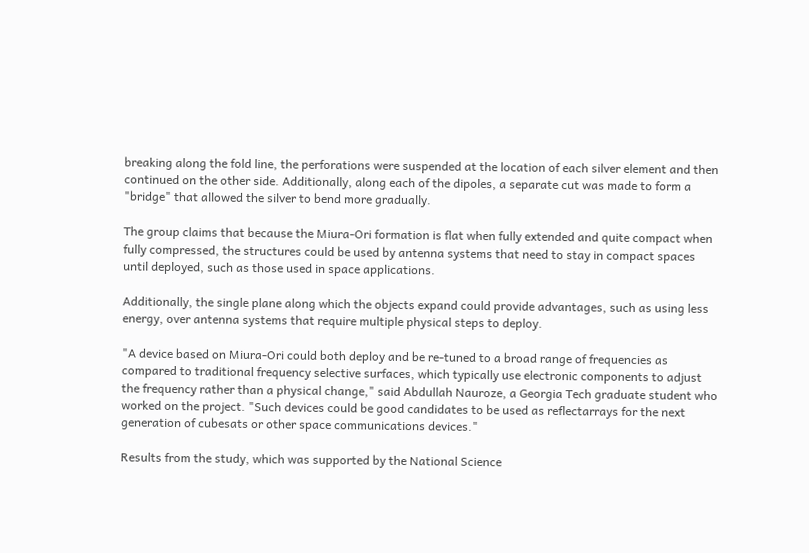breaking along the fold line, the perforations were suspended at the location of each silver element and then continued on the other side. Additionally, along each of the dipoles, a separate cut was made to form a "bridge" that allowed the silver to bend more gradually.

The group claims that because the Miura-Ori formation is flat when fully extended and quite compact when fully compressed, the structures could be used by antenna systems that need to stay in compact spaces until deployed, such as those used in space applications.

Additionally, the single plane along which the objects expand could provide advantages, such as using less energy, over antenna systems that require multiple physical steps to deploy.

"A device based on Miura-Ori could both deploy and be re-tuned to a broad range of frequencies as compared to traditional frequency selective surfaces, which typically use electronic components to adjust the frequency rather than a physical change," said Abdullah Nauroze, a Georgia Tech graduate student who worked on the project. "Such devices could be good candidates to be used as reflectarrays for the next generation of cubesats or other space communications devices."

Results from the study, which was supported by the National Science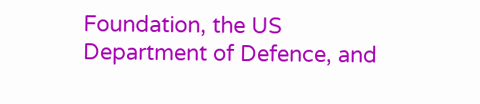Foundation, the US Department of Defence, and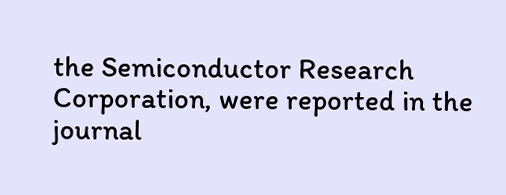the Semiconductor Research Corporation, were reported in the journal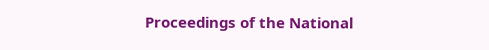Proceedings of the National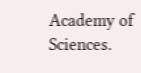Academy of Sciences.